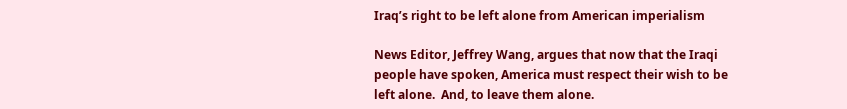Iraq’s right to be left alone from American imperialism

News Editor, Jeffrey Wang, argues that now that the Iraqi people have spoken, America must respect their wish to be left alone.  And, to leave them alone.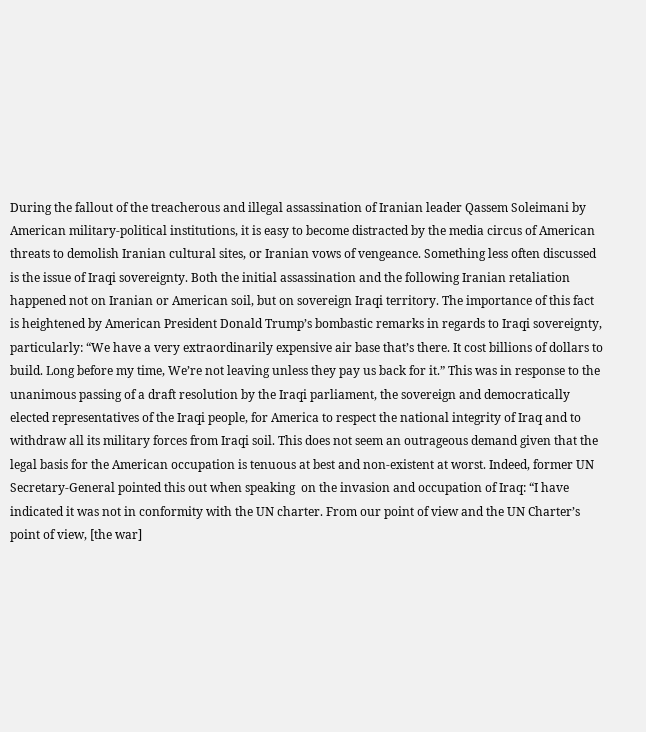During the fallout of the treacherous and illegal assassination of Iranian leader Qassem Soleimani by American military-political institutions, it is easy to become distracted by the media circus of American threats to demolish Iranian cultural sites, or Iranian vows of vengeance. Something less often discussed is the issue of Iraqi sovereignty. Both the initial assassination and the following Iranian retaliation happened not on Iranian or American soil, but on sovereign Iraqi territory. The importance of this fact is heightened by American President Donald Trump’s bombastic remarks in regards to Iraqi sovereignty, particularly: “We have a very extraordinarily expensive air base that’s there. It cost billions of dollars to build. Long before my time, We’re not leaving unless they pay us back for it.” This was in response to the unanimous passing of a draft resolution by the Iraqi parliament, the sovereign and democratically elected representatives of the Iraqi people, for America to respect the national integrity of Iraq and to withdraw all its military forces from Iraqi soil. This does not seem an outrageous demand given that the legal basis for the American occupation is tenuous at best and non-existent at worst. Indeed, former UN Secretary-General pointed this out when speaking  on the invasion and occupation of Iraq: “I have indicated it was not in conformity with the UN charter. From our point of view and the UN Charter’s point of view, [the war]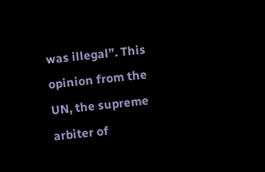was illegal”. This opinion from the UN, the supreme arbiter of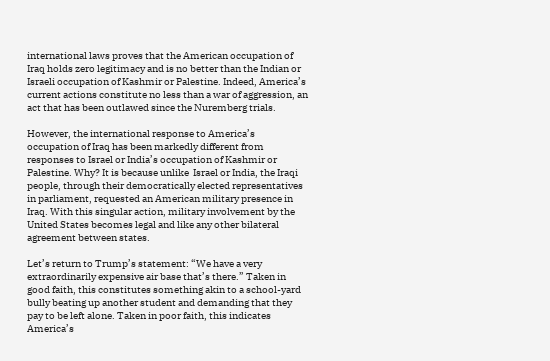international laws proves that the American occupation of Iraq holds zero legitimacy and is no better than the Indian or Israeli occupation of Kashmir or Palestine. Indeed, America’s current actions constitute no less than a war of aggression, an act that has been outlawed since the Nuremberg trials.

However, the international response to America’s occupation of Iraq has been markedly different from responses to Israel or India’s occupation of Kashmir or Palestine. Why? It is because unlike  Israel or India, the Iraqi people, through their democratically elected representatives in parliament, requested an American military presence in Iraq. With this singular action, military involvement by the United States becomes legal and like any other bilateral agreement between states.

Let’s return to Trump’s statement: “We have a very extraordinarily expensive air base that’s there.” Taken in good faith, this constitutes something akin to a school-yard bully beating up another student and demanding that they pay to be left alone. Taken in poor faith, this indicates America’s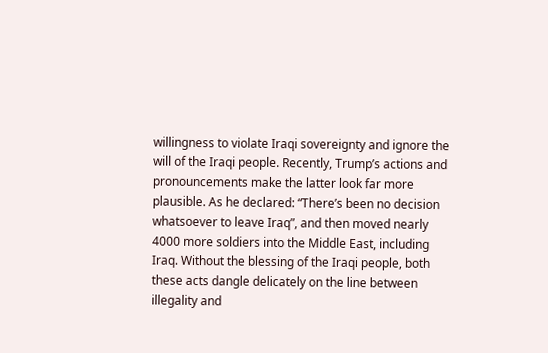willingness to violate Iraqi sovereignty and ignore the will of the Iraqi people. Recently, Trump’s actions and pronouncements make the latter look far more plausible. As he declared: “There’s been no decision whatsoever to leave Iraq”, and then moved nearly 4000 more soldiers into the Middle East, including Iraq. Without the blessing of the Iraqi people, both these acts dangle delicately on the line between illegality and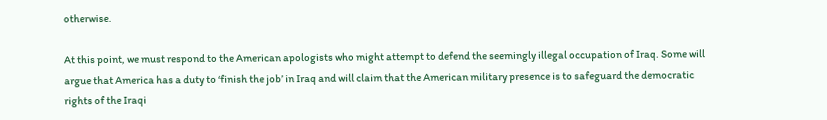otherwise.

At this point, we must respond to the American apologists who might attempt to defend the seemingly illegal occupation of Iraq. Some will argue that America has a duty to ‘finish the job’ in Iraq and will claim that the American military presence is to safeguard the democratic rights of the Iraqi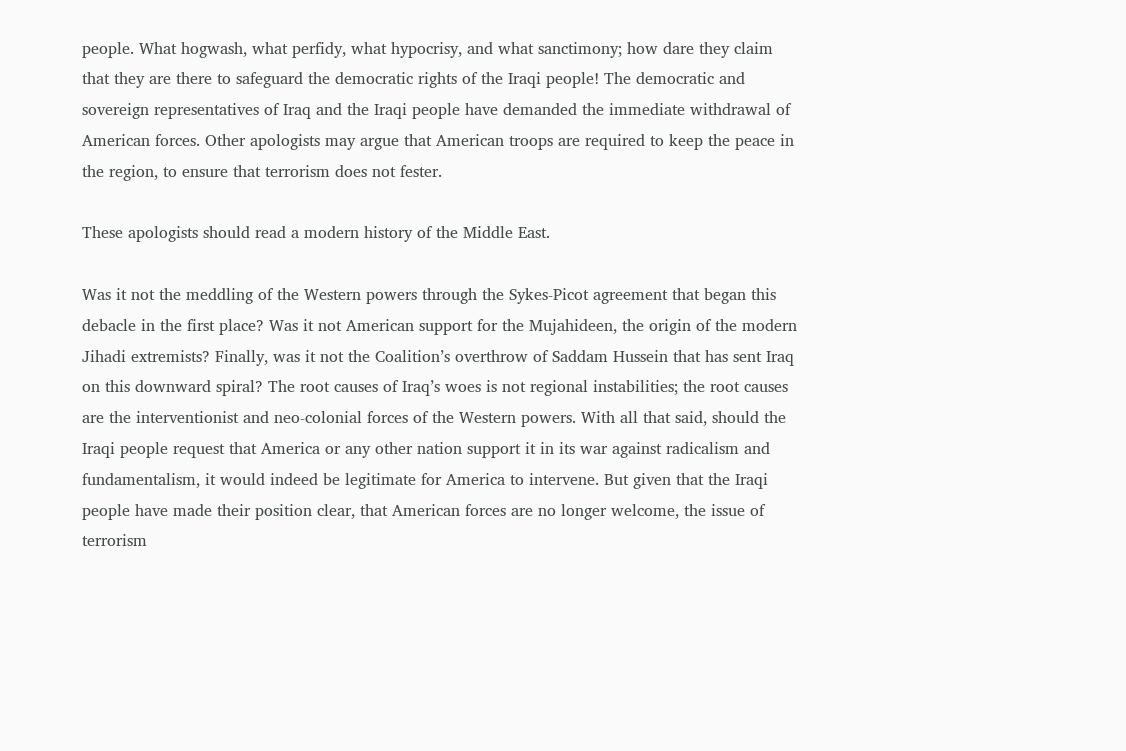people. What hogwash, what perfidy, what hypocrisy, and what sanctimony; how dare they claim that they are there to safeguard the democratic rights of the Iraqi people! The democratic and sovereign representatives of Iraq and the Iraqi people have demanded the immediate withdrawal of American forces. Other apologists may argue that American troops are required to keep the peace in the region, to ensure that terrorism does not fester.

These apologists should read a modern history of the Middle East.

Was it not the meddling of the Western powers through the Sykes-Picot agreement that began this debacle in the first place? Was it not American support for the Mujahideen, the origin of the modern Jihadi extremists? Finally, was it not the Coalition’s overthrow of Saddam Hussein that has sent Iraq on this downward spiral? The root causes of Iraq’s woes is not regional instabilities; the root causes are the interventionist and neo-colonial forces of the Western powers. With all that said, should the Iraqi people request that America or any other nation support it in its war against radicalism and fundamentalism, it would indeed be legitimate for America to intervene. But given that the Iraqi people have made their position clear, that American forces are no longer welcome, the issue of terrorism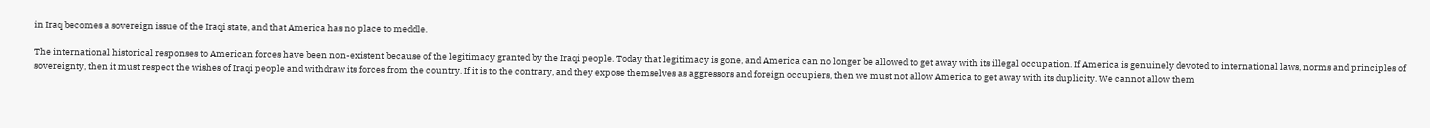in Iraq becomes a sovereign issue of the Iraqi state, and that America has no place to meddle.

The international historical responses to American forces have been non-existent because of the legitimacy granted by the Iraqi people. Today that legitimacy is gone, and America can no longer be allowed to get away with its illegal occupation. If America is genuinely devoted to international laws, norms and principles of sovereignty, then it must respect the wishes of Iraqi people and withdraw its forces from the country. If it is to the contrary, and they expose themselves as aggressors and foreign occupiers, then we must not allow America to get away with its duplicity. We cannot allow them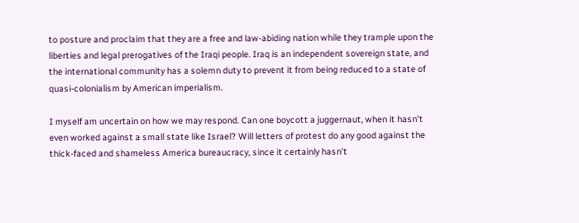to posture and proclaim that they are a free and law-abiding nation while they trample upon the liberties and legal prerogatives of the Iraqi people. Iraq is an independent sovereign state, and the international community has a solemn duty to prevent it from being reduced to a state of quasi-colonialism by American imperialism.

I myself am uncertain on how we may respond. Can one boycott a juggernaut, when it hasn’t even worked against a small state like Israel? Will letters of protest do any good against the thick-faced and shameless America bureaucracy, since it certainly hasn’t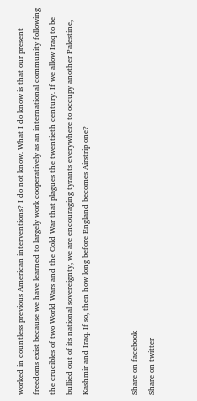worked in countless previous American interventions? I do not know. What I do know is that our present freedoms exist because we have learned to largely work cooperatively as an international community following the crucibles of two World Wars and the Cold War that plagues the twentieth century. If we allow Iraq to be bullied out of its national sovereignty, we are encouraging tyrants everywhere to occupy another Palestine, Kashmir and Iraq. If so, then how long before England becomes Airstrip one?


Share on facebook
Share on twitter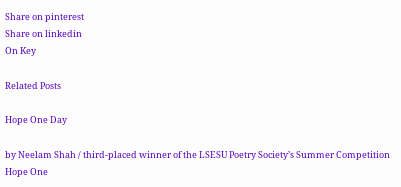Share on pinterest
Share on linkedin
On Key

Related Posts

Hope One Day

by Neelam Shah / third-placed winner of the LSESU Poetry Society’s Summer Competition Hope One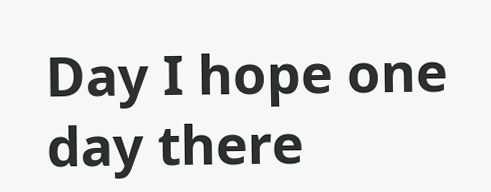Day I hope one day there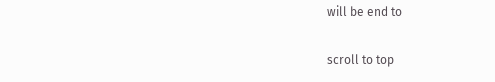will be end to

scroll to top